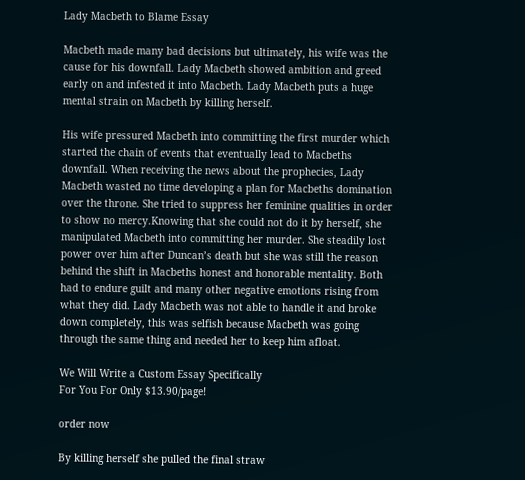Lady Macbeth to Blame Essay

Macbeth made many bad decisions but ultimately, his wife was the cause for his downfall. Lady Macbeth showed ambition and greed early on and infested it into Macbeth. Lady Macbeth puts a huge mental strain on Macbeth by killing herself.

His wife pressured Macbeth into committing the first murder which started the chain of events that eventually lead to Macbeths downfall. When receiving the news about the prophecies, Lady Macbeth wasted no time developing a plan for Macbeths domination over the throne. She tried to suppress her feminine qualities in order to show no mercy.Knowing that she could not do it by herself, she manipulated Macbeth into committing her murder. She steadily lost power over him after Duncan’s death but she was still the reason behind the shift in Macbeths honest and honorable mentality. Both had to endure guilt and many other negative emotions rising from what they did. Lady Macbeth was not able to handle it and broke down completely, this was selfish because Macbeth was going through the same thing and needed her to keep him afloat.

We Will Write a Custom Essay Specifically
For You For Only $13.90/page!

order now

By killing herself she pulled the final straw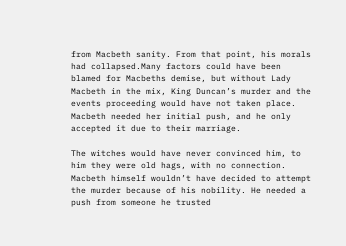from Macbeth sanity. From that point, his morals had collapsed.Many factors could have been blamed for Macbeths demise, but without Lady Macbeth in the mix, King Duncan’s murder and the events proceeding would have not taken place. Macbeth needed her initial push, and he only accepted it due to their marriage.

The witches would have never convinced him, to him they were old hags, with no connection. Macbeth himself wouldn’t have decided to attempt the murder because of his nobility. He needed a push from someone he trusted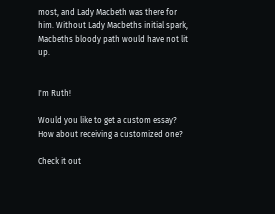most, and Lady Macbeth was there for him. Without Lady Macbeths initial spark, Macbeths bloody path would have not lit up.


I'm Ruth!

Would you like to get a custom essay? How about receiving a customized one?

Check it out